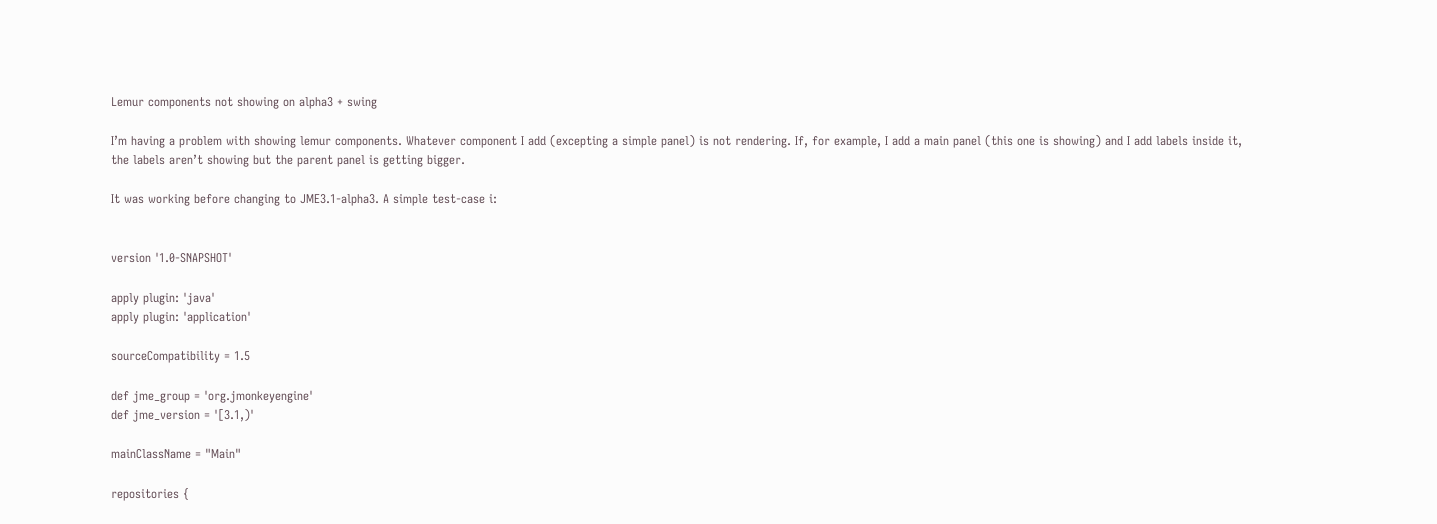Lemur components not showing on alpha3 + swing

I’m having a problem with showing lemur components. Whatever component I add (excepting a simple panel) is not rendering. If, for example, I add a main panel (this one is showing) and I add labels inside it, the labels aren’t showing but the parent panel is getting bigger.

It was working before changing to JME3.1-alpha3. A simple test-case i:


version '1.0-SNAPSHOT'

apply plugin: 'java'
apply plugin: 'application'

sourceCompatibility = 1.5

def jme_group = 'org.jmonkeyengine'
def jme_version = '[3.1,)'

mainClassName = "Main"

repositories {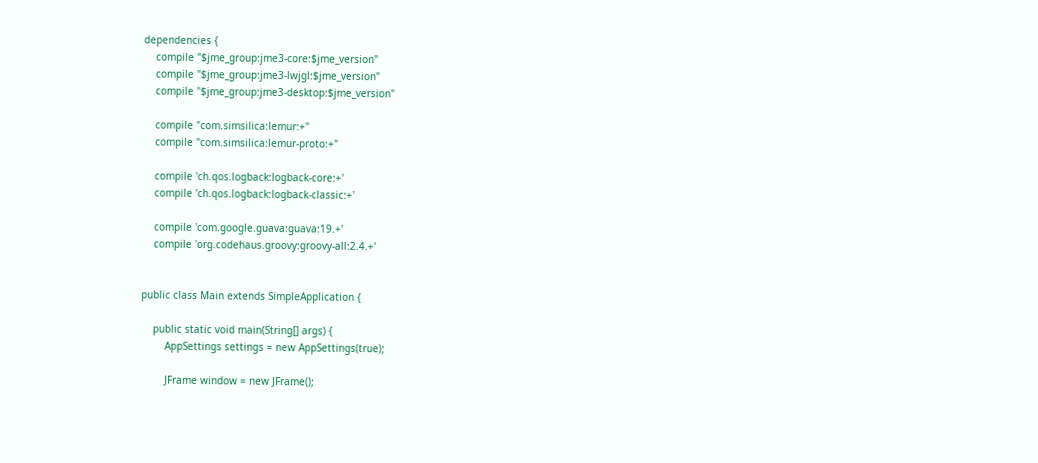dependencies {
    compile "$jme_group:jme3-core:$jme_version"
    compile "$jme_group:jme3-lwjgl:$jme_version"
    compile "$jme_group:jme3-desktop:$jme_version"

    compile "com.simsilica:lemur:+"
    compile "com.simsilica:lemur-proto:+"

    compile 'ch.qos.logback:logback-core:+'
    compile 'ch.qos.logback:logback-classic:+'

    compile 'com.google.guava:guava:19.+'
    compile 'org.codehaus.groovy:groovy-all:2.4.+'


public class Main extends SimpleApplication {

    public static void main(String[] args) {
        AppSettings settings = new AppSettings(true);

        JFrame window = new JFrame();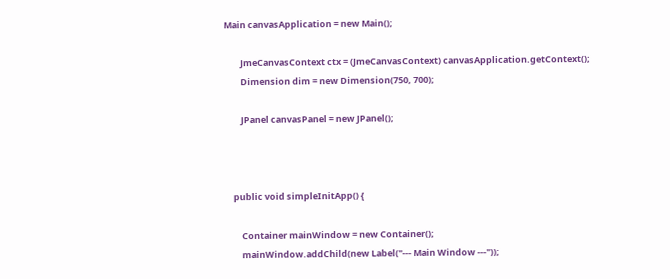Main canvasApplication = new Main();

        JmeCanvasContext ctx = (JmeCanvasContext) canvasApplication.getContext();
        Dimension dim = new Dimension(750, 700);

        JPanel canvasPanel = new JPanel();



    public void simpleInitApp() {

        Container mainWindow = new Container();
        mainWindow.addChild(new Label("--- Main Window ---"));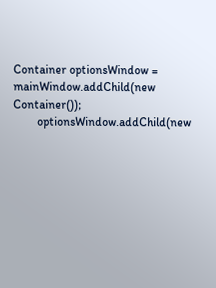Container optionsWindow = mainWindow.addChild(new Container());
        optionsWindow.addChild(new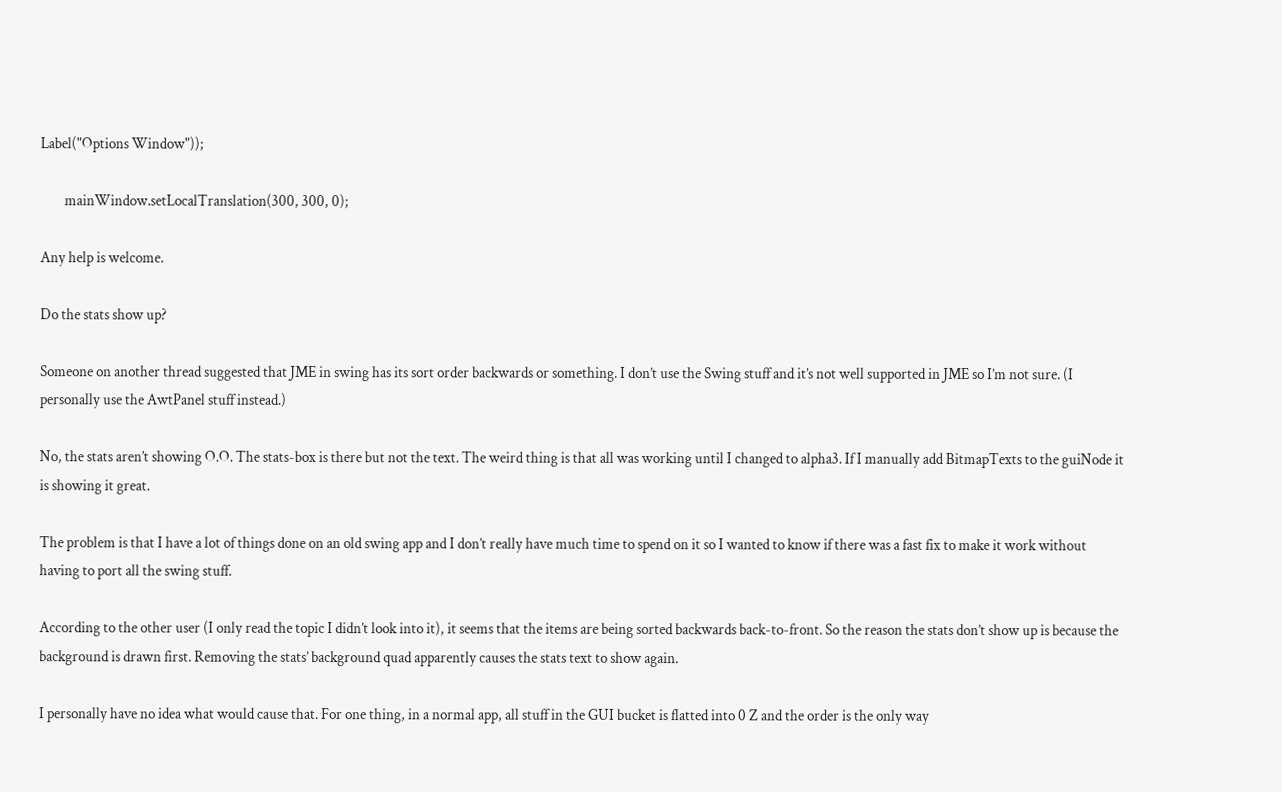Label("Options Window"));

        mainWindow.setLocalTranslation(300, 300, 0);

Any help is welcome.

Do the stats show up?

Someone on another thread suggested that JME in swing has its sort order backwards or something. I don’t use the Swing stuff and it’s not well supported in JME so I’m not sure. (I personally use the AwtPanel stuff instead.)

No, the stats aren’t showing O.O. The stats-box is there but not the text. The weird thing is that all was working until I changed to alpha3. If I manually add BitmapTexts to the guiNode it is showing it great.

The problem is that I have a lot of things done on an old swing app and I don’t really have much time to spend on it so I wanted to know if there was a fast fix to make it work without having to port all the swing stuff.

According to the other user (I only read the topic I didn’t look into it), it seems that the items are being sorted backwards back-to-front. So the reason the stats don’t show up is because the background is drawn first. Removing the stats’ background quad apparently causes the stats text to show again.

I personally have no idea what would cause that. For one thing, in a normal app, all stuff in the GUI bucket is flatted into 0 Z and the order is the only way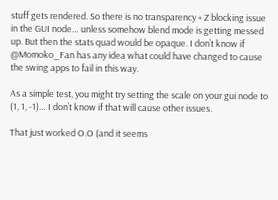stuff gets rendered. So there is no transparency + Z blocking issue in the GUI node… unless somehow blend mode is getting messed up. But then the stats quad would be opaque. I don’t know if @Momoko_Fan has any idea what could have changed to cause the swing apps to fail in this way.

As a simple test, you might try setting the scale on your gui node to (1, 1, -1)… I don’t know if that will cause other issues.

That just worked O.O (and it seems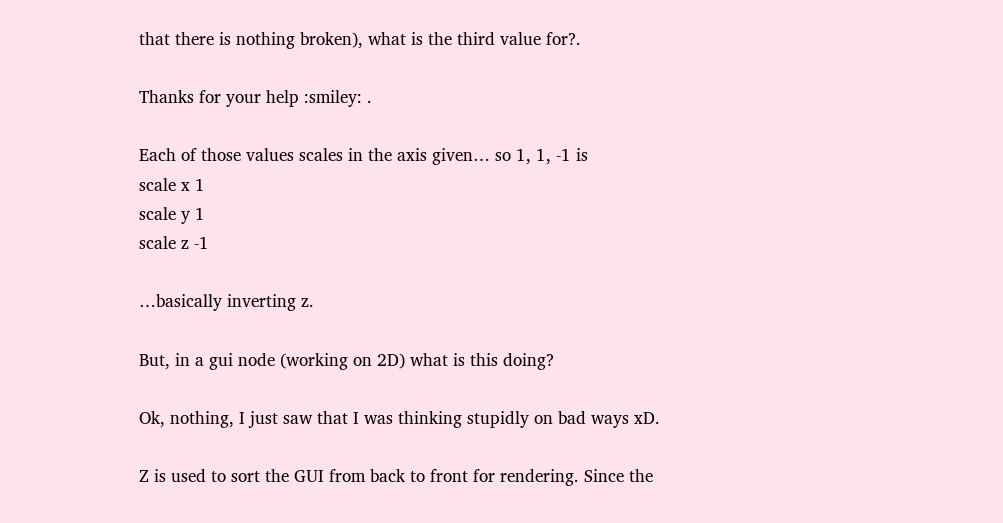that there is nothing broken), what is the third value for?.

Thanks for your help :smiley: .

Each of those values scales in the axis given… so 1, 1, -1 is
scale x 1
scale y 1
scale z -1

…basically inverting z.

But, in a gui node (working on 2D) what is this doing?

Ok, nothing, I just saw that I was thinking stupidly on bad ways xD.

Z is used to sort the GUI from back to front for rendering. Since the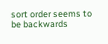sort order seems to be backwards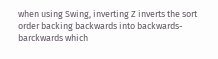when using Swing, inverting Z inverts the sort order backing backwards into backwards-barckwards which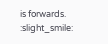is forwards. :slight_smile: